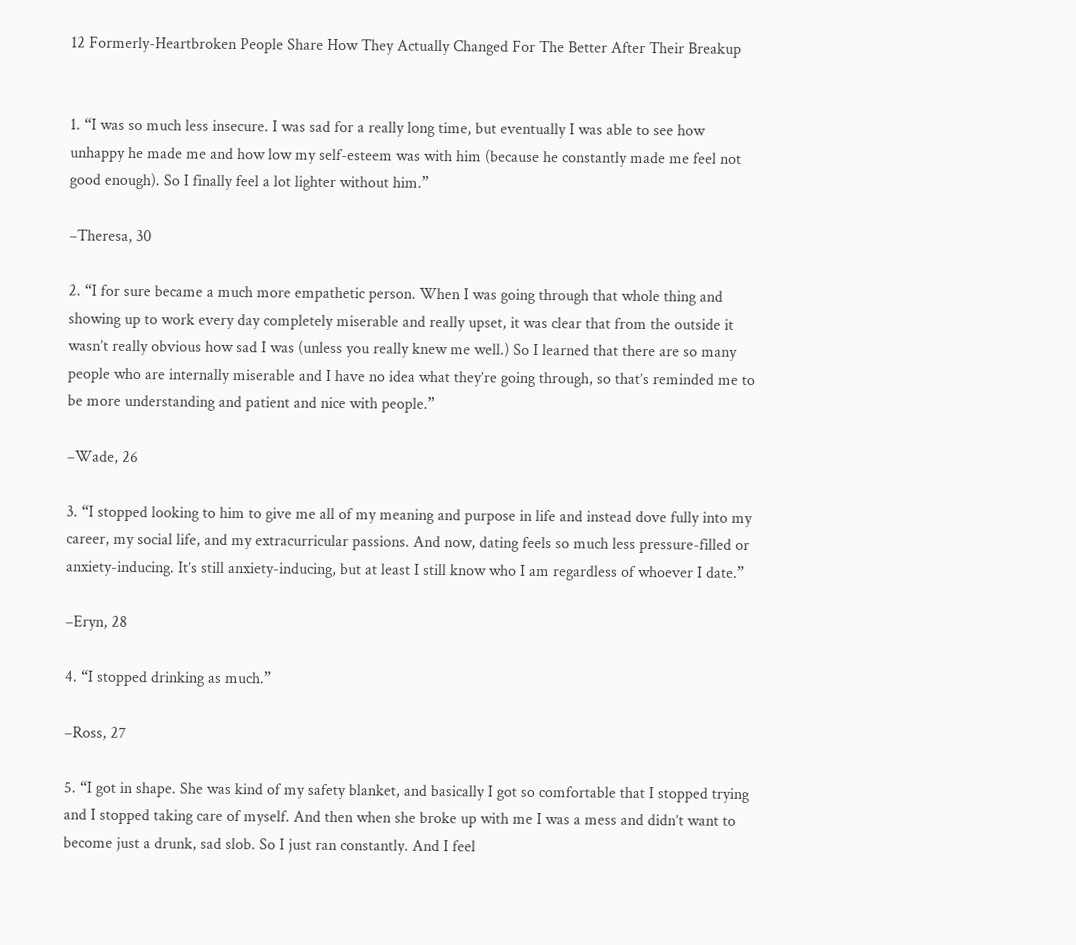12 Formerly-Heartbroken People Share How They Actually Changed For The Better After Their Breakup


1. “I was so much less insecure. I was sad for a really long time, but eventually I was able to see how unhappy he made me and how low my self-esteem was with him (because he constantly made me feel not good enough). So I finally feel a lot lighter without him.”

–Theresa, 30

2. “I for sure became a much more empathetic person. When I was going through that whole thing and showing up to work every day completely miserable and really upset, it was clear that from the outside it wasn’t really obvious how sad I was (unless you really knew me well.) So I learned that there are so many people who are internally miserable and I have no idea what they’re going through, so that’s reminded me to be more understanding and patient and nice with people.”

–Wade, 26

3. “I stopped looking to him to give me all of my meaning and purpose in life and instead dove fully into my career, my social life, and my extracurricular passions. And now, dating feels so much less pressure-filled or anxiety-inducing. It’s still anxiety-inducing, but at least I still know who I am regardless of whoever I date.”

–Eryn, 28

4. “I stopped drinking as much.”

–Ross, 27

5. “I got in shape. She was kind of my safety blanket, and basically I got so comfortable that I stopped trying and I stopped taking care of myself. And then when she broke up with me I was a mess and didn’t want to become just a drunk, sad slob. So I just ran constantly. And I feel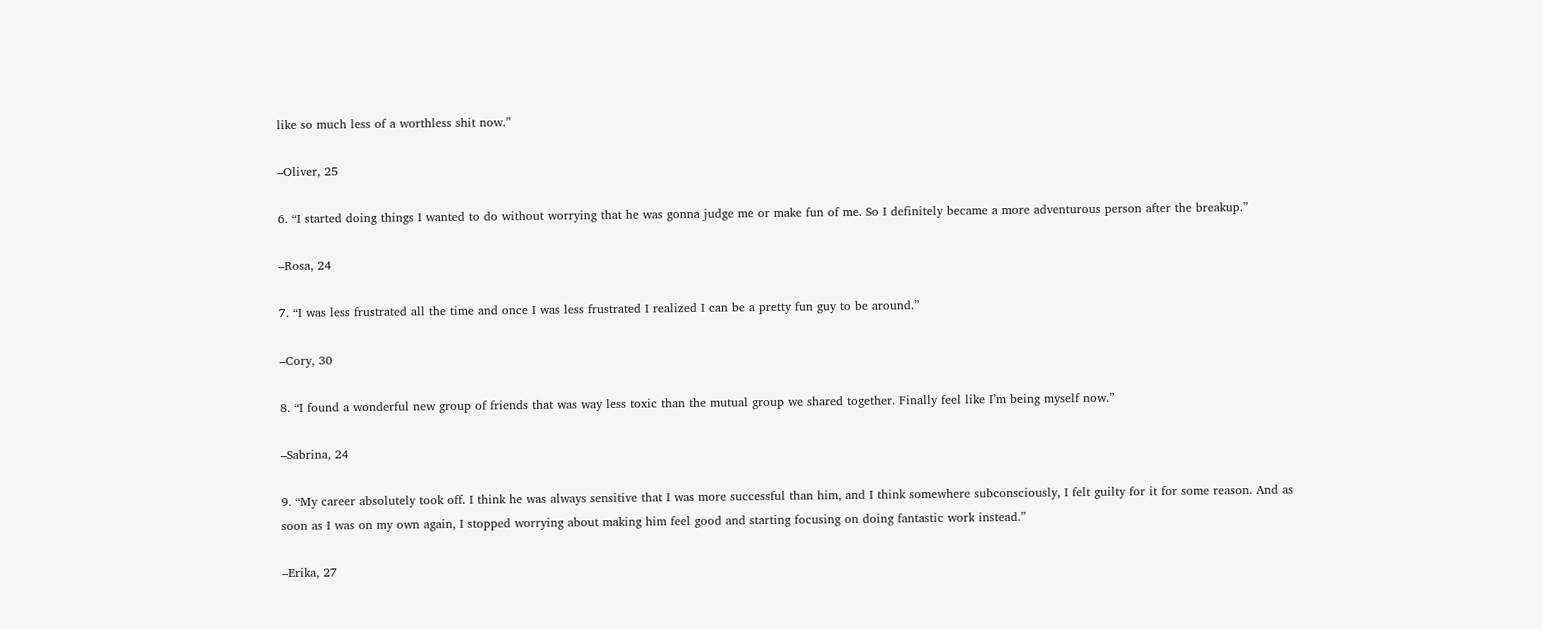like so much less of a worthless shit now.”

–Oliver, 25

6. “I started doing things I wanted to do without worrying that he was gonna judge me or make fun of me. So I definitely became a more adventurous person after the breakup.”

–Rosa, 24

7. “I was less frustrated all the time and once I was less frustrated I realized I can be a pretty fun guy to be around.”

–Cory, 30

8. “I found a wonderful new group of friends that was way less toxic than the mutual group we shared together. Finally feel like I’m being myself now.”

–Sabrina, 24

9. “My career absolutely took off. I think he was always sensitive that I was more successful than him, and I think somewhere subconsciously, I felt guilty for it for some reason. And as soon as I was on my own again, I stopped worrying about making him feel good and starting focusing on doing fantastic work instead.”

–Erika, 27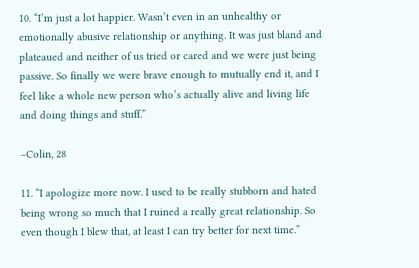10. “I’m just a lot happier. Wasn’t even in an unhealthy or emotionally abusive relationship or anything. It was just bland and plateaued and neither of us tried or cared and we were just being passive. So finally we were brave enough to mutually end it, and I feel like a whole new person who’s actually alive and living life and doing things and stuff.”

–Colin, 28

11. “I apologize more now. I used to be really stubborn and hated being wrong so much that I ruined a really great relationship. So even though I blew that, at least I can try better for next time.”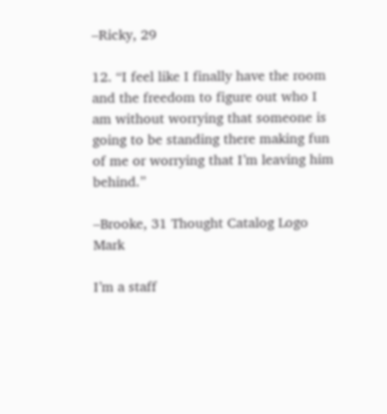–Ricky, 29

12. “I feel like I finally have the room and the freedom to figure out who I am without worrying that someone is going to be standing there making fun of me or worrying that I’m leaving him behind.”

–Brooke, 31 Thought Catalog Logo Mark

I’m a staff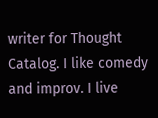writer for Thought Catalog. I like comedy and improv. I live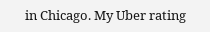in Chicago. My Uber rating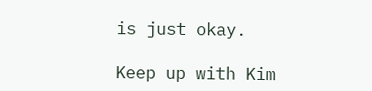is just okay.

Keep up with Kim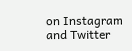on Instagram and Twitter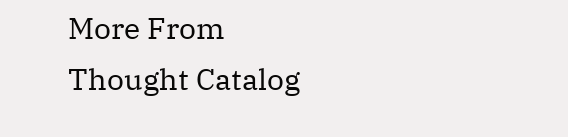More From Thought Catalog